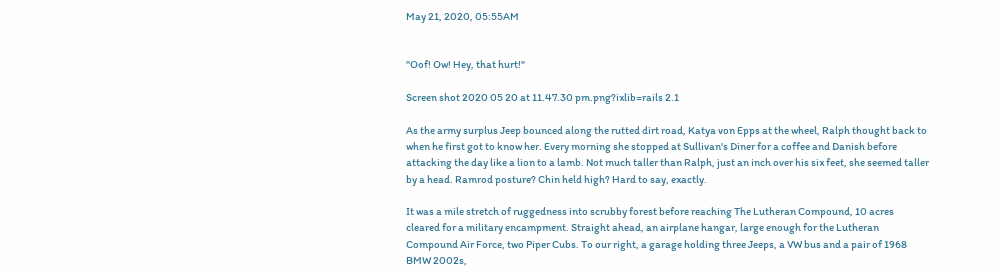May 21, 2020, 05:55AM


"Oof! Ow! Hey, that hurt!"

Screen shot 2020 05 20 at 11.47.30 pm.png?ixlib=rails 2.1

As the army surplus Jeep bounced along the rutted dirt road, Katya von Epps at the wheel, Ralph thought back to when he first got to know her. Every morning she stopped at Sullivan's Diner for a coffee and Danish before attacking the day like a lion to a lamb. Not much taller than Ralph, just an inch over his six feet, she seemed taller by a head. Ramrod posture? Chin held high? Hard to say, exactly.

It was a mile stretch of ruggedness into scrubby forest before reaching The Lutheran Compound, 10 acres cleared for a military encampment. Straight ahead, an airplane hangar, large enough for the Lutheran Compound Air Force, two Piper Cubs. To our right, a garage holding three Jeeps, a VW bus and a pair of 1968 BMW 2002s,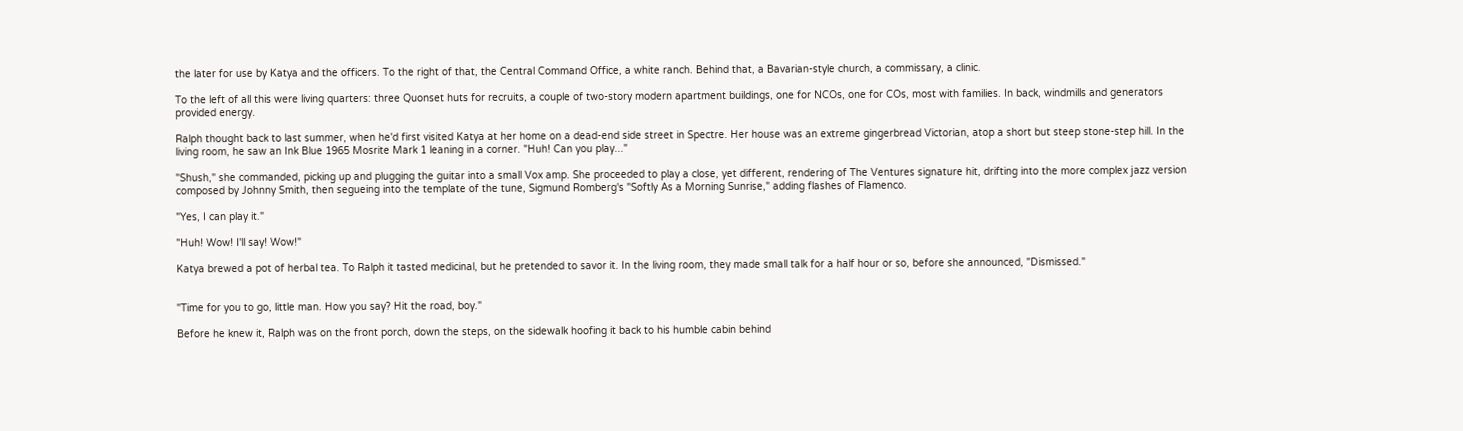the later for use by Katya and the officers. To the right of that, the Central Command Office, a white ranch. Behind that, a Bavarian-style church, a commissary, a clinic.

To the left of all this were living quarters: three Quonset huts for recruits, a couple of two-story modern apartment buildings, one for NCOs, one for COs, most with families. In back, windmills and generators provided energy.

Ralph thought back to last summer, when he'd first visited Katya at her home on a dead-end side street in Spectre. Her house was an extreme gingerbread Victorian, atop a short but steep stone-step hill. In the living room, he saw an Ink Blue 1965 Mosrite Mark 1 leaning in a corner. "Huh! Can you play..."

"Shush," she commanded, picking up and plugging the guitar into a small Vox amp. She proceeded to play a close, yet different, rendering of The Ventures signature hit, drifting into the more complex jazz version composed by Johnny Smith, then segueing into the template of the tune, Sigmund Romberg's "Softly As a Morning Sunrise," adding flashes of Flamenco.

"Yes, I can play it."

"Huh! Wow! I'll say! Wow!"

Katya brewed a pot of herbal tea. To Ralph it tasted medicinal, but he pretended to savor it. In the living room, they made small talk for a half hour or so, before she announced, "Dismissed."


"Time for you to go, little man. How you say? Hit the road, boy."

Before he knew it, Ralph was on the front porch, down the steps, on the sidewalk hoofing it back to his humble cabin behind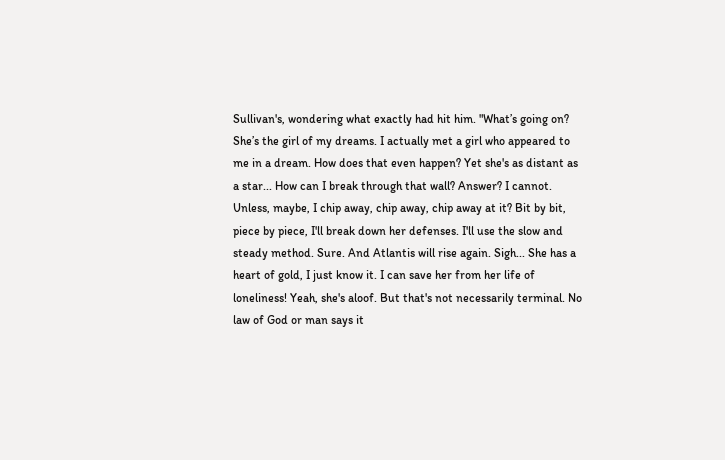Sullivan's, wondering what exactly had hit him. "What’s going on? She’s the girl of my dreams. I actually met a girl who appeared to me in a dream. How does that even happen? Yet she's as distant as a star... How can I break through that wall? Answer? I cannot. Unless, maybe, I chip away, chip away, chip away at it? Bit by bit, piece by piece, I'll break down her defenses. I'll use the slow and steady method. Sure. And Atlantis will rise again. Sigh... She has a heart of gold, I just know it. I can save her from her life of loneliness! Yeah, she's aloof. But that's not necessarily terminal. No law of God or man says it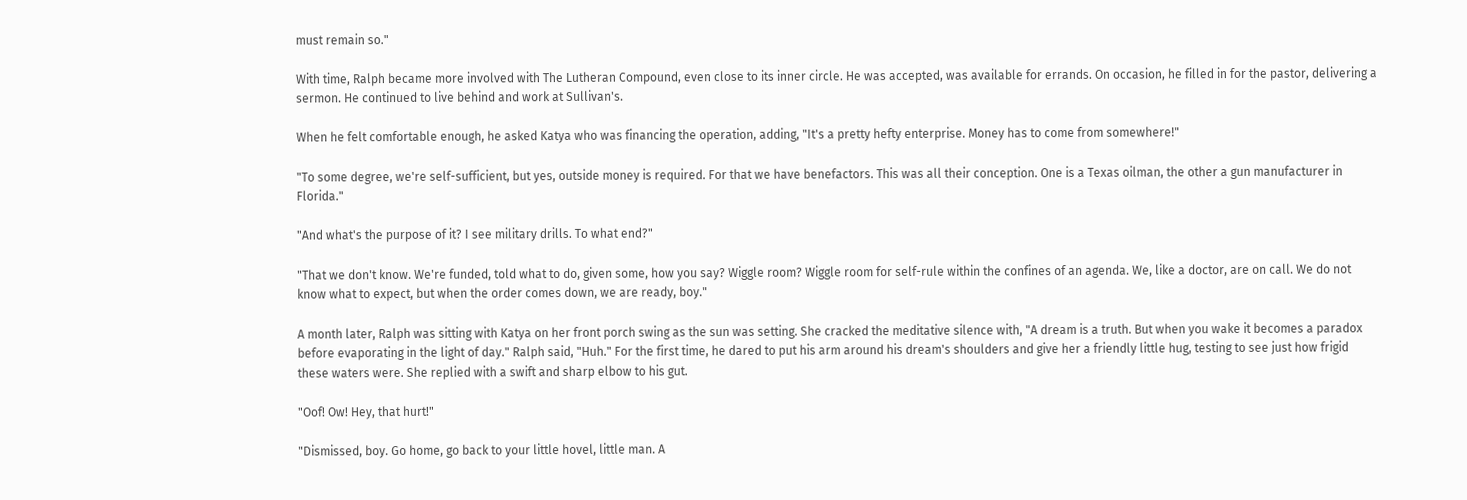must remain so."

With time, Ralph became more involved with The Lutheran Compound, even close to its inner circle. He was accepted, was available for errands. On occasion, he filled in for the pastor, delivering a sermon. He continued to live behind and work at Sullivan's.

When he felt comfortable enough, he asked Katya who was financing the operation, adding, "It's a pretty hefty enterprise. Money has to come from somewhere!"

"To some degree, we're self-sufficient, but yes, outside money is required. For that we have benefactors. This was all their conception. One is a Texas oilman, the other a gun manufacturer in Florida."

"And what's the purpose of it? I see military drills. To what end?"

"That we don't know. We're funded, told what to do, given some, how you say? Wiggle room? Wiggle room for self-rule within the confines of an agenda. We, like a doctor, are on call. We do not know what to expect, but when the order comes down, we are ready, boy."

A month later, Ralph was sitting with Katya on her front porch swing as the sun was setting. She cracked the meditative silence with, "A dream is a truth. But when you wake it becomes a paradox before evaporating in the light of day." Ralph said, "Huh." For the first time, he dared to put his arm around his dream's shoulders and give her a friendly little hug, testing to see just how frigid these waters were. She replied with a swift and sharp elbow to his gut.

"Oof! Ow! Hey, that hurt!"

"Dismissed, boy. Go home, go back to your little hovel, little man. A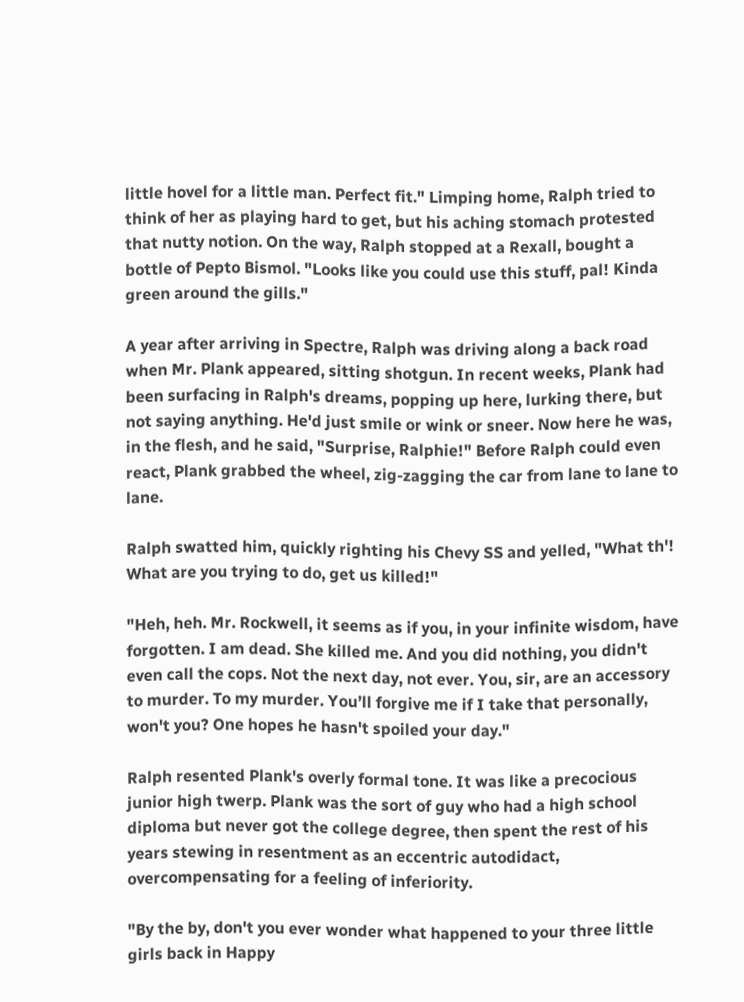little hovel for a little man. Perfect fit." Limping home, Ralph tried to think of her as playing hard to get, but his aching stomach protested that nutty notion. On the way, Ralph stopped at a Rexall, bought a bottle of Pepto Bismol. "Looks like you could use this stuff, pal! Kinda green around the gills."

A year after arriving in Spectre, Ralph was driving along a back road when Mr. Plank appeared, sitting shotgun. In recent weeks, Plank had been surfacing in Ralph's dreams, popping up here, lurking there, but not saying anything. He'd just smile or wink or sneer. Now here he was, in the flesh, and he said, "Surprise, Ralphie!" Before Ralph could even react, Plank grabbed the wheel, zig-zagging the car from lane to lane to lane.

Ralph swatted him, quickly righting his Chevy SS and yelled, "What th'! What are you trying to do, get us killed!"

"Heh, heh. Mr. Rockwell, it seems as if you, in your infinite wisdom, have forgotten. I am dead. She killed me. And you did nothing, you didn't even call the cops. Not the next day, not ever. You, sir, are an accessory to murder. To my murder. You’ll forgive me if I take that personally, won't you? One hopes he hasn't spoiled your day."

Ralph resented Plank's overly formal tone. It was like a precocious junior high twerp. Plank was the sort of guy who had a high school diploma but never got the college degree, then spent the rest of his years stewing in resentment as an eccentric autodidact, overcompensating for a feeling of inferiority.

"By the by, don't you ever wonder what happened to your three little girls back in Happy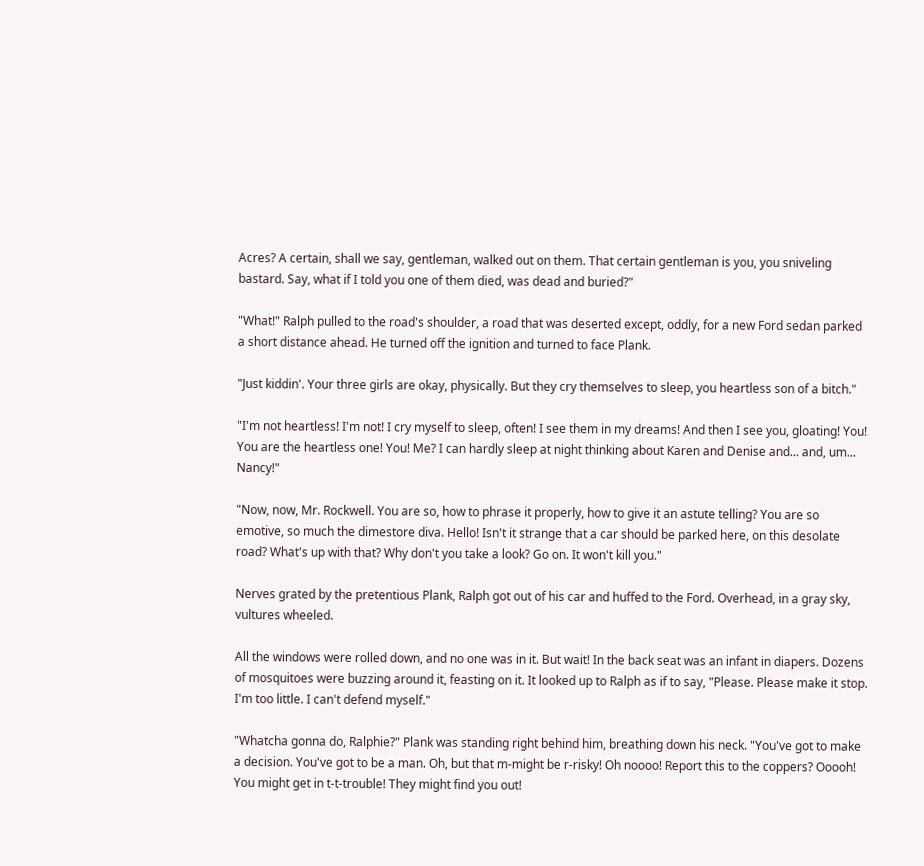Acres? A certain, shall we say, gentleman, walked out on them. That certain gentleman is you, you sniveling bastard. Say, what if I told you one of them died, was dead and buried?"

"What!" Ralph pulled to the road's shoulder, a road that was deserted except, oddly, for a new Ford sedan parked a short distance ahead. He turned off the ignition and turned to face Plank.

"Just kiddin'. Your three girls are okay, physically. But they cry themselves to sleep, you heartless son of a bitch."

"I'm not heartless! I'm not! I cry myself to sleep, often! I see them in my dreams! And then I see you, gloating! You! You are the heartless one! You! Me? I can hardly sleep at night thinking about Karen and Denise and... and, um... Nancy!"

"Now, now, Mr. Rockwell. You are so, how to phrase it properly, how to give it an astute telling? You are so emotive, so much the dimestore diva. Hello! Isn't it strange that a car should be parked here, on this desolate road? What's up with that? Why don't you take a look? Go on. It won't kill you."

Nerves grated by the pretentious Plank, Ralph got out of his car and huffed to the Ford. Overhead, in a gray sky, vultures wheeled.

All the windows were rolled down, and no one was in it. But wait! In the back seat was an infant in diapers. Dozens of mosquitoes were buzzing around it, feasting on it. It looked up to Ralph as if to say, "Please. Please make it stop. I'm too little. I can't defend myself."

"Whatcha gonna do, Ralphie?" Plank was standing right behind him, breathing down his neck. "You've got to make a decision. You've got to be a man. Oh, but that m-might be r-risky! Oh noooo! Report this to the coppers? Ooooh! You might get in t-t-trouble! They might find you out!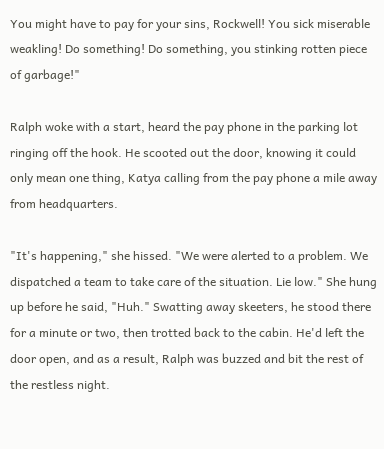You might have to pay for your sins, Rockwell! You sick miserable weakling! Do something! Do something, you stinking rotten piece of garbage!"

Ralph woke with a start, heard the pay phone in the parking lot ringing off the hook. He scooted out the door, knowing it could only mean one thing, Katya calling from the pay phone a mile away from headquarters.

"It's happening," she hissed. "We were alerted to a problem. We dispatched a team to take care of the situation. Lie low." She hung up before he said, "Huh." Swatting away skeeters, he stood there for a minute or two, then trotted back to the cabin. He'd left the door open, and as a result, Ralph was buzzed and bit the rest of the restless night.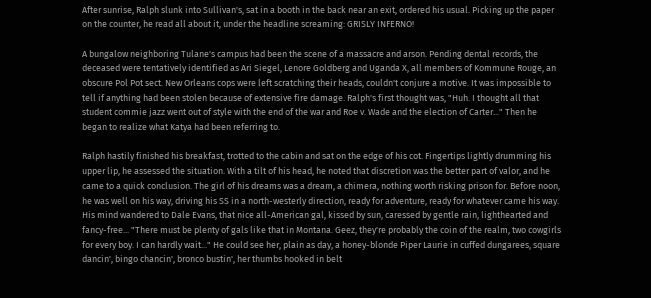After sunrise, Ralph slunk into Sullivan's, sat in a booth in the back near an exit, ordered his usual. Picking up the paper on the counter, he read all about it, under the headline screaming: GRISLY INFERNO!

A bungalow neighboring Tulane's campus had been the scene of a massacre and arson. Pending dental records, the deceased were tentatively identified as Ari Siegel, Lenore Goldberg and Uganda X, all members of Kommune Rouge, an obscure Pol Pot sect. New Orleans cops were left scratching their heads, couldn't conjure a motive. It was impossible to tell if anything had been stolen because of extensive fire damage. Ralph's first thought was, "Huh. I thought all that student commie jazz went out of style with the end of the war and Roe v. Wade and the election of Carter..." Then he began to realize what Katya had been referring to.

Ralph hastily finished his breakfast, trotted to the cabin and sat on the edge of his cot. Fingertips lightly drumming his upper lip, he assessed the situation. With a tilt of his head, he noted that discretion was the better part of valor, and he came to a quick conclusion. The girl of his dreams was a dream, a chimera, nothing worth risking prison for. Before noon, he was well on his way, driving his SS in a north-westerly direction, ready for adventure, ready for whatever came his way. His mind wandered to Dale Evans, that nice all-American gal, kissed by sun, caressed by gentle rain, lighthearted and fancy-free... "There must be plenty of gals like that in Montana. Geez, they're probably the coin of the realm, two cowgirls for every boy. I can hardly wait..." He could see her, plain as day, a honey-blonde Piper Laurie in cuffed dungarees, square dancin', bingo chancin', bronco bustin', her thumbs hooked in belt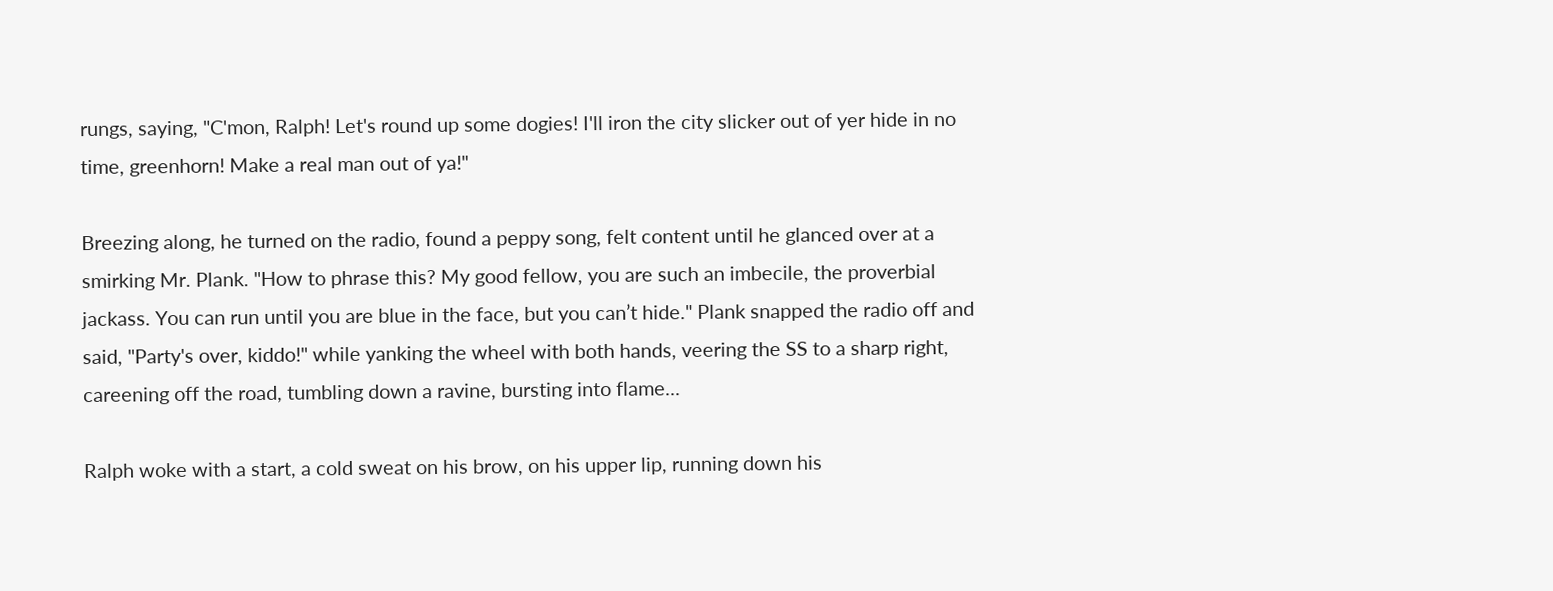rungs, saying, "C'mon, Ralph! Let's round up some dogies! I'll iron the city slicker out of yer hide in no time, greenhorn! Make a real man out of ya!"

Breezing along, he turned on the radio, found a peppy song, felt content until he glanced over at a smirking Mr. Plank. "How to phrase this? My good fellow, you are such an imbecile, the proverbial jackass. You can run until you are blue in the face, but you can’t hide." Plank snapped the radio off and said, "Party's over, kiddo!" while yanking the wheel with both hands, veering the SS to a sharp right, careening off the road, tumbling down a ravine, bursting into flame...

Ralph woke with a start, a cold sweat on his brow, on his upper lip, running down his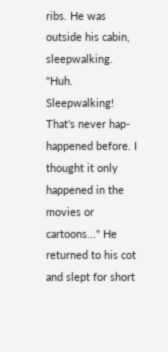ribs. He was outside his cabin, sleepwalking. "Huh. Sleepwalking! That's never hap-happened before. I thought it only happened in the movies or cartoons..." He returned to his cot and slept for short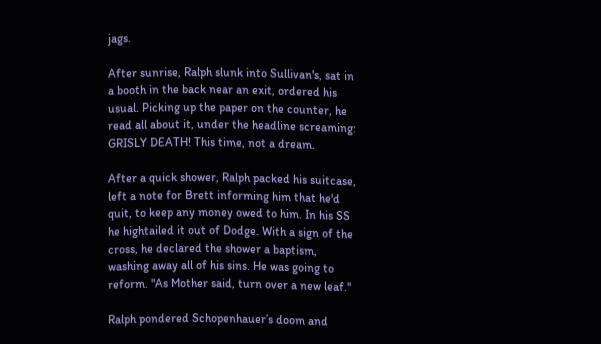jags.

After sunrise, Ralph slunk into Sullivan's, sat in a booth in the back near an exit, ordered his usual. Picking up the paper on the counter, he read all about it, under the headline screaming: GRISLY DEATH! This time, not a dream.

After a quick shower, Ralph packed his suitcase, left a note for Brett informing him that he'd quit, to keep any money owed to him. In his SS he hightailed it out of Dodge. With a sign of the cross, he declared the shower a baptism, washing away all of his sins. He was going to reform. "As Mother said, turn over a new leaf."

Ralph pondered Schopenhauer’s doom and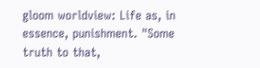gloom worldview: Life as, in essence, punishment. "Some truth to that,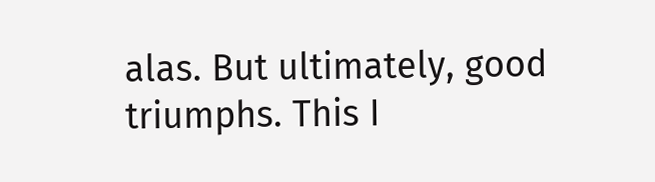alas. But ultimately, good triumphs. This I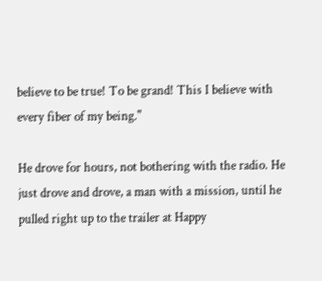believe to be true! To be grand! This I believe with every fiber of my being."

He drove for hours, not bothering with the radio. He just drove and drove, a man with a mission, until he pulled right up to the trailer at Happy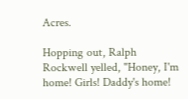Acres.

Hopping out, Ralph Rockwell yelled, "Honey, I'm home! Girls! Daddy's home!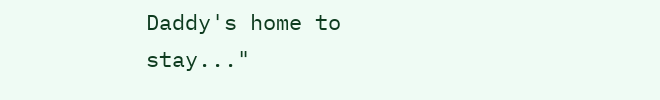Daddy's home to stay..."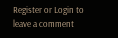Register or Login to leave a comment